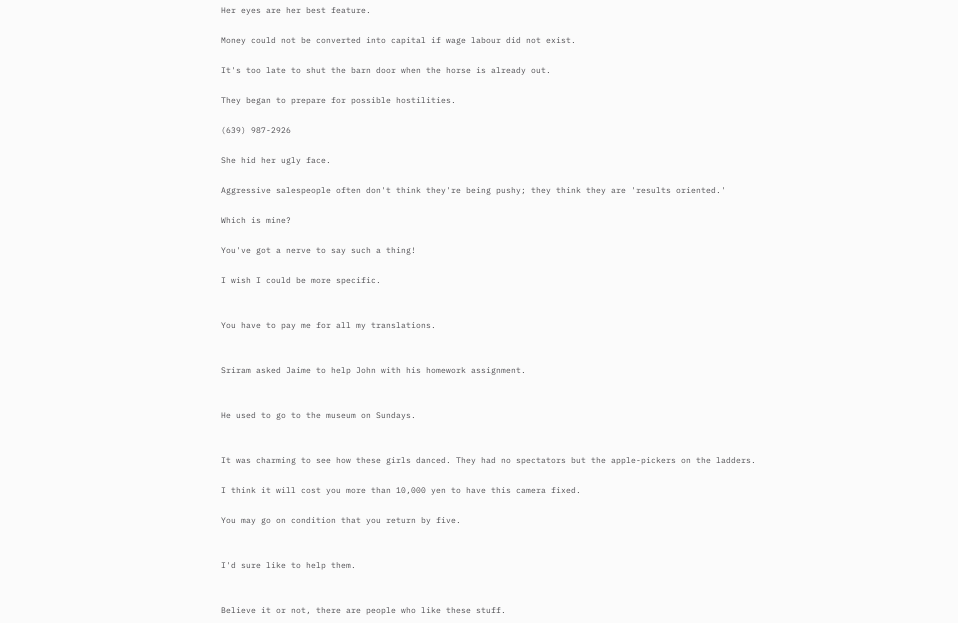Her eyes are her best feature.

Money could not be converted into capital if wage labour did not exist.

It's too late to shut the barn door when the horse is already out.

They began to prepare for possible hostilities.

(639) 987-2926

She hid her ugly face.

Aggressive salespeople often don't think they're being pushy; they think they are 'results oriented.'

Which is mine?

You've got a nerve to say such a thing!

I wish I could be more specific.


You have to pay me for all my translations.


Sriram asked Jaime to help John with his homework assignment.


He used to go to the museum on Sundays.


It was charming to see how these girls danced. They had no spectators but the apple-pickers on the ladders.

I think it will cost you more than 10,000 yen to have this camera fixed.

You may go on condition that you return by five.


I'd sure like to help them.


Believe it or not, there are people who like these stuff.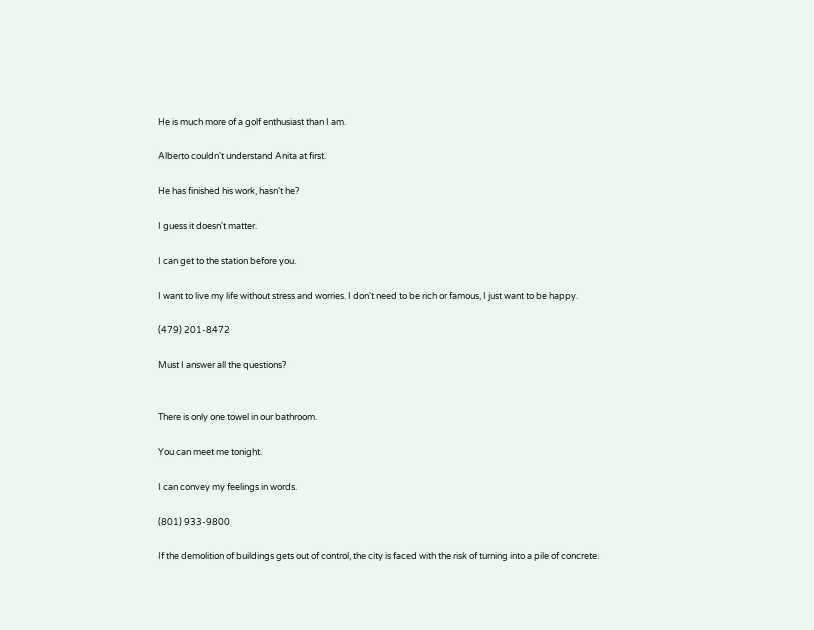He is much more of a golf enthusiast than I am.

Alberto couldn't understand Anita at first.

He has finished his work, hasn't he?

I guess it doesn't matter.

I can get to the station before you.

I want to live my life without stress and worries. I don't need to be rich or famous, I just want to be happy.

(479) 201-8472

Must I answer all the questions?


There is only one towel in our bathroom.

You can meet me tonight.

I can convey my feelings in words.

(801) 933-9800

If the demolition of buildings gets out of control, the city is faced with the risk of turning into a pile of concrete.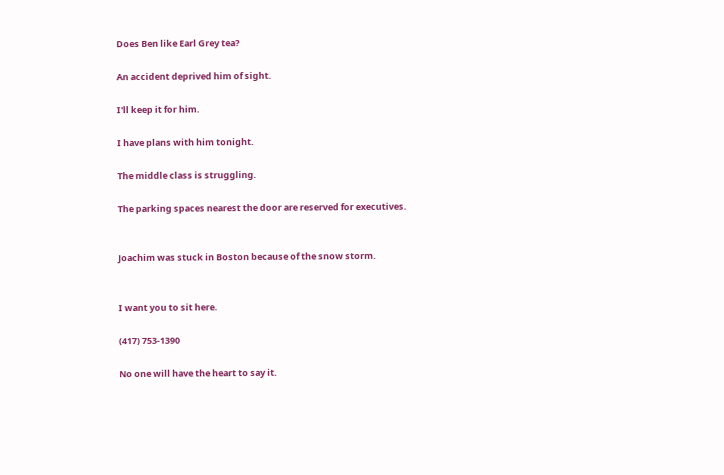Does Ben like Earl Grey tea?

An accident deprived him of sight.

I'll keep it for him.

I have plans with him tonight.

The middle class is struggling.

The parking spaces nearest the door are reserved for executives.


Joachim was stuck in Boston because of the snow storm.


I want you to sit here.

(417) 753-1390

No one will have the heart to say it.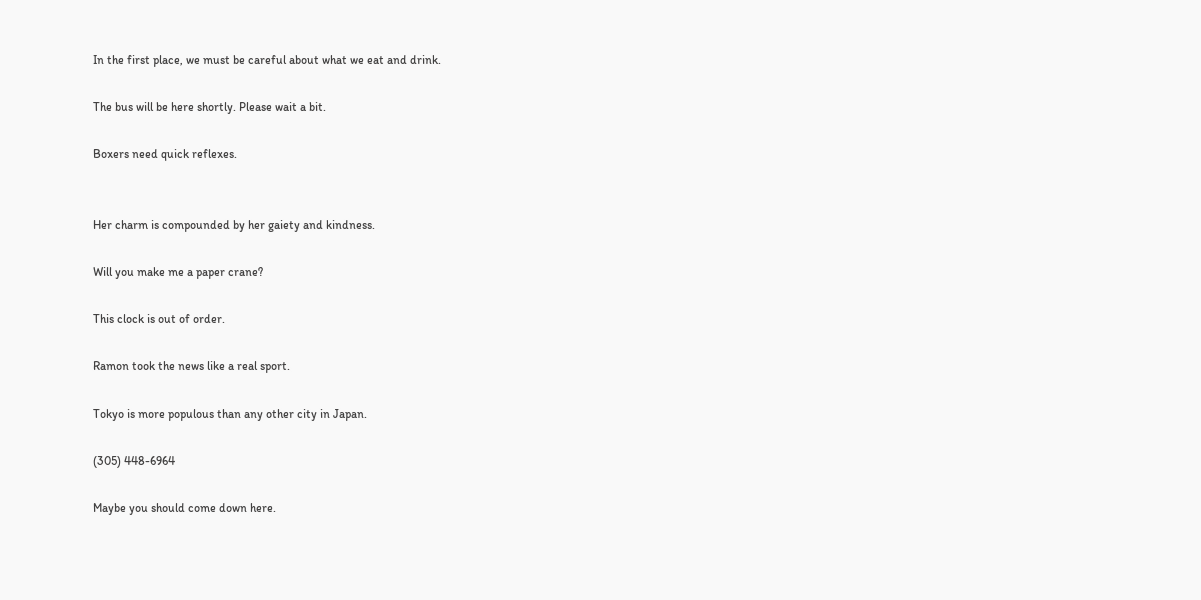In the first place, we must be careful about what we eat and drink.

The bus will be here shortly. Please wait a bit.

Boxers need quick reflexes.


Her charm is compounded by her gaiety and kindness.

Will you make me a paper crane?

This clock is out of order.

Ramon took the news like a real sport.

Tokyo is more populous than any other city in Japan.

(305) 448-6964

Maybe you should come down here.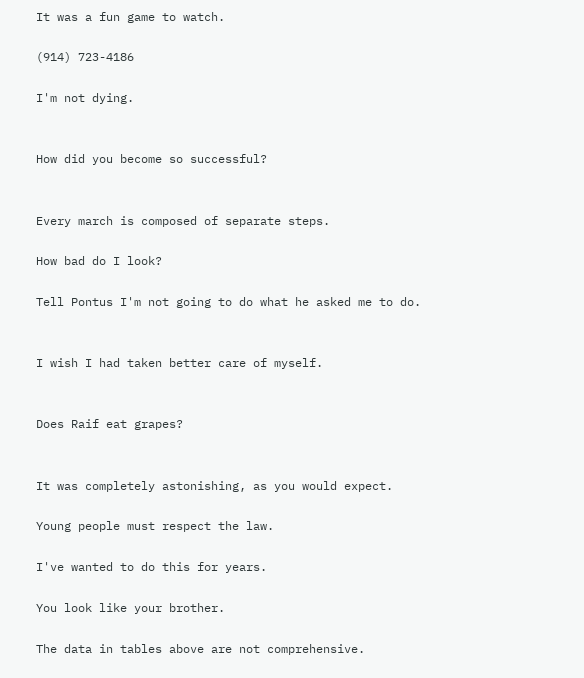It was a fun game to watch.

(914) 723-4186

I'm not dying.


How did you become so successful?


Every march is composed of separate steps.

How bad do I look?

Tell Pontus I'm not going to do what he asked me to do.


I wish I had taken better care of myself.


Does Raif eat grapes?


It was completely astonishing, as you would expect.

Young people must respect the law.

I've wanted to do this for years.

You look like your brother.

The data in tables above are not comprehensive.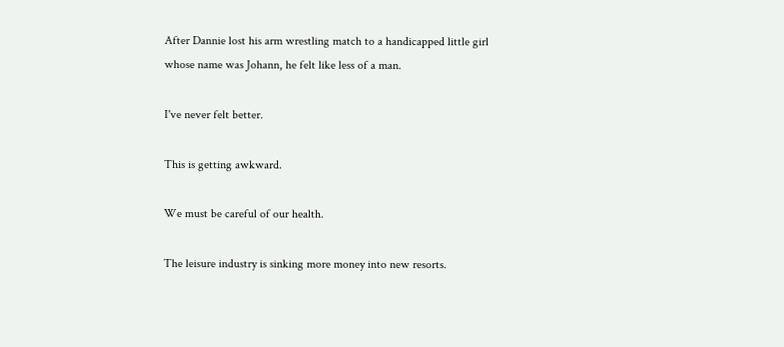After Dannie lost his arm wrestling match to a handicapped little girl whose name was Johann, he felt like less of a man.

I've never felt better.

This is getting awkward.

We must be careful of our health.

The leisure industry is sinking more money into new resorts.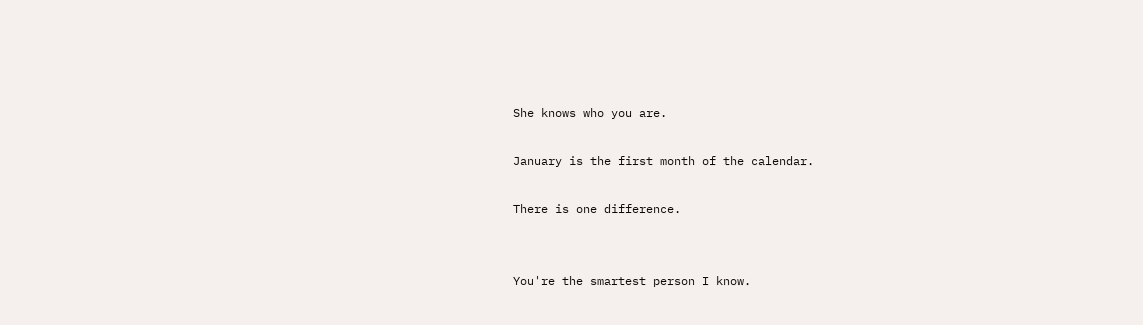She knows who you are.

January is the first month of the calendar.

There is one difference.


You're the smartest person I know.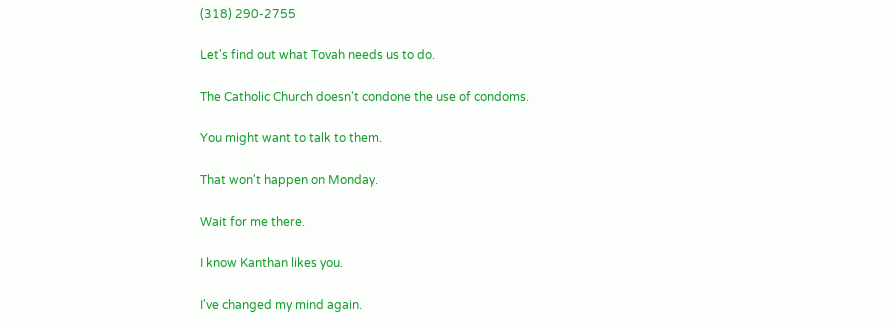(318) 290-2755

Let's find out what Tovah needs us to do.

The Catholic Church doesn't condone the use of condoms.

You might want to talk to them.

That won't happen on Monday.

Wait for me there.

I know Kanthan likes you.

I've changed my mind again.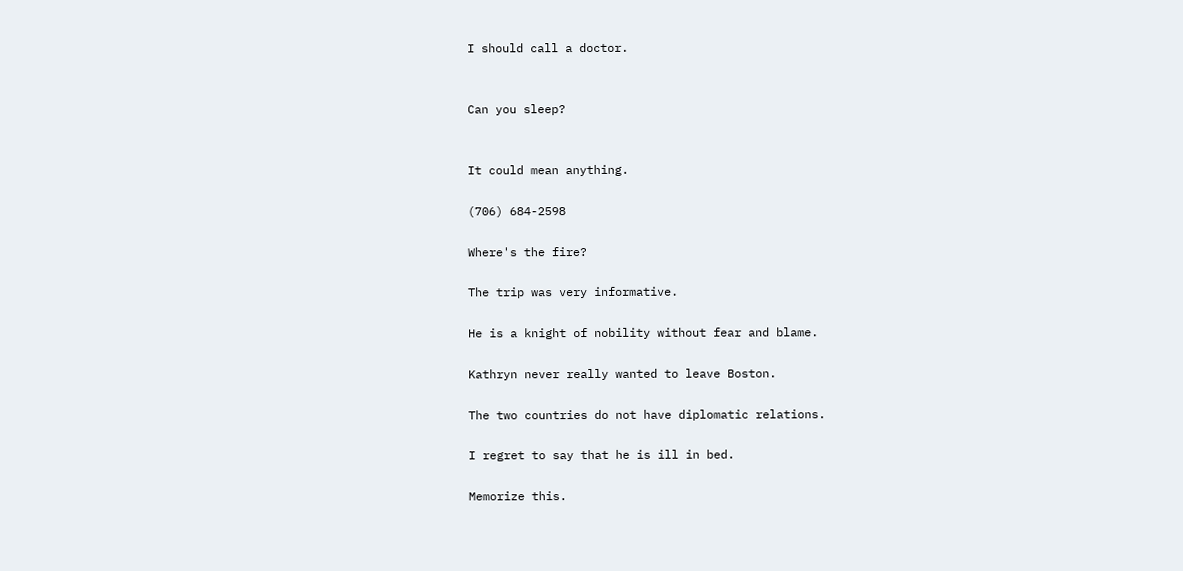I should call a doctor.


Can you sleep?


It could mean anything.

(706) 684-2598

Where's the fire?

The trip was very informative.

He is a knight of nobility without fear and blame.

Kathryn never really wanted to leave Boston.

The two countries do not have diplomatic relations.

I regret to say that he is ill in bed.

Memorize this.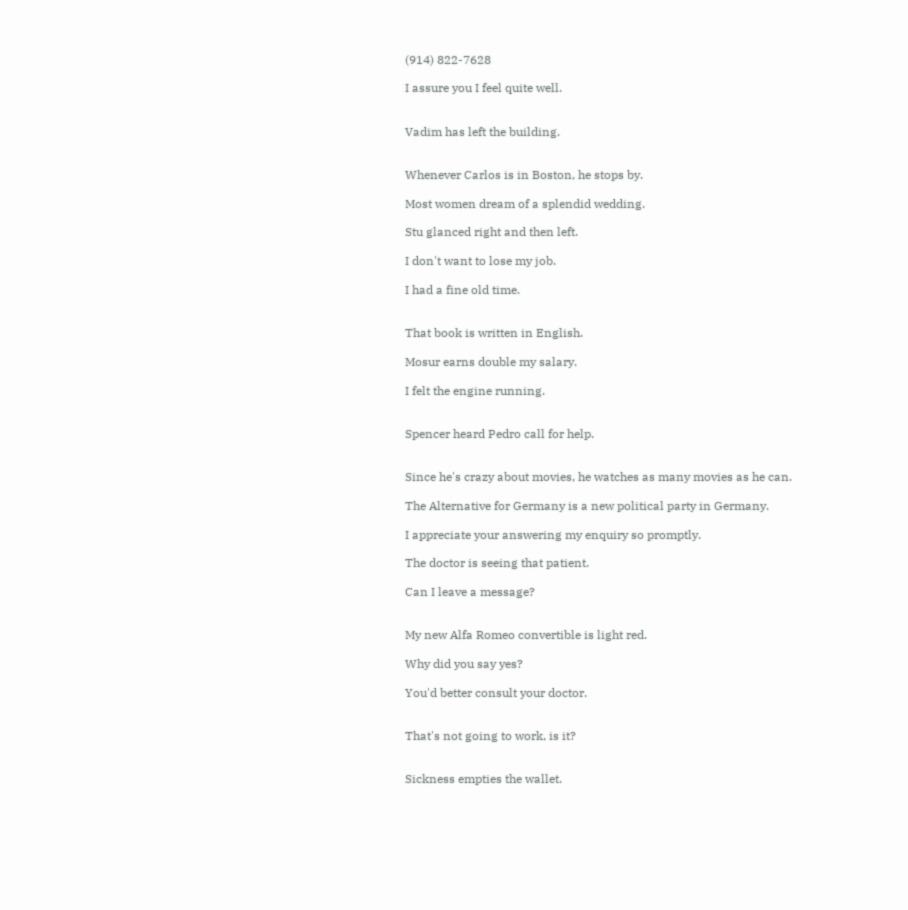(914) 822-7628

I assure you I feel quite well.


Vadim has left the building.


Whenever Carlos is in Boston, he stops by.

Most women dream of a splendid wedding.

Stu glanced right and then left.

I don't want to lose my job.

I had a fine old time.


That book is written in English.

Mosur earns double my salary.

I felt the engine running.


Spencer heard Pedro call for help.


Since he's crazy about movies, he watches as many movies as he can.

The Alternative for Germany is a new political party in Germany.

I appreciate your answering my enquiry so promptly.

The doctor is seeing that patient.

Can I leave a message?


My new Alfa Romeo convertible is light red.

Why did you say yes?

You'd better consult your doctor.


That's not going to work, is it?


Sickness empties the wallet.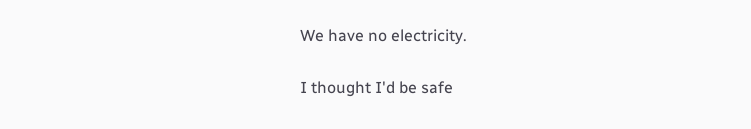We have no electricity.

I thought I'd be safe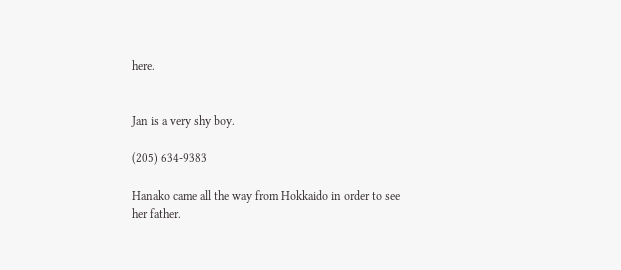here.


Jan is a very shy boy.

(205) 634-9383

Hanako came all the way from Hokkaido in order to see her father.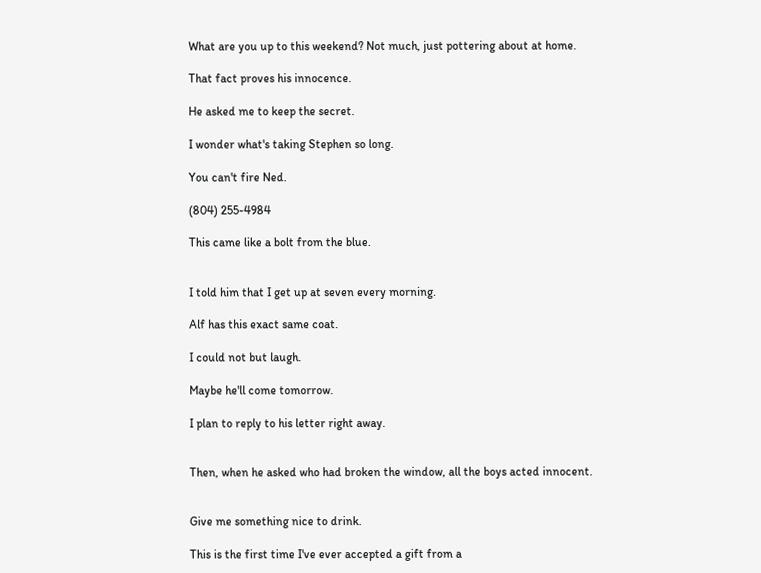What are you up to this weekend? Not much, just pottering about at home.

That fact proves his innocence.

He asked me to keep the secret.

I wonder what's taking Stephen so long.

You can't fire Ned.

(804) 255-4984

This came like a bolt from the blue.


I told him that I get up at seven every morning.

Alf has this exact same coat.

I could not but laugh.

Maybe he'll come tomorrow.

I plan to reply to his letter right away.


Then, when he asked who had broken the window, all the boys acted innocent.


Give me something nice to drink.

This is the first time I've ever accepted a gift from a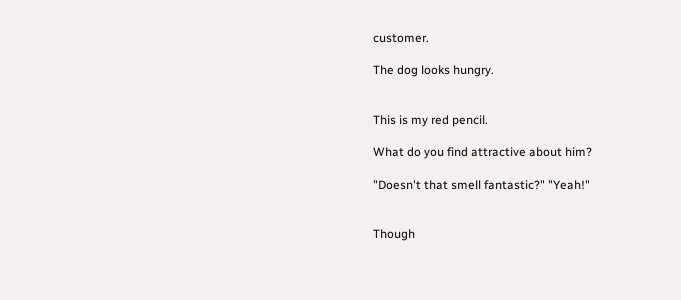customer.

The dog looks hungry.


This is my red pencil.

What do you find attractive about him?

"Doesn't that smell fantastic?" "Yeah!"


Though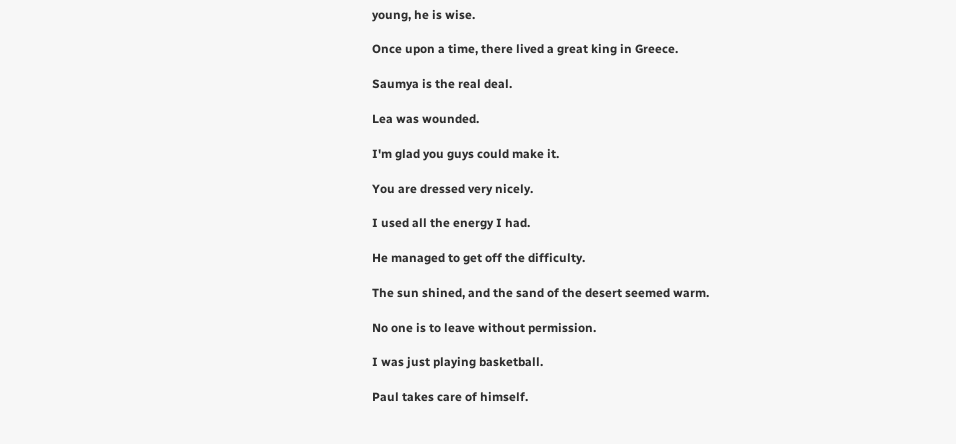young, he is wise.

Once upon a time, there lived a great king in Greece.

Saumya is the real deal.

Lea was wounded.

I'm glad you guys could make it.

You are dressed very nicely.

I used all the energy I had.

He managed to get off the difficulty.

The sun shined, and the sand of the desert seemed warm.

No one is to leave without permission.

I was just playing basketball.

Paul takes care of himself.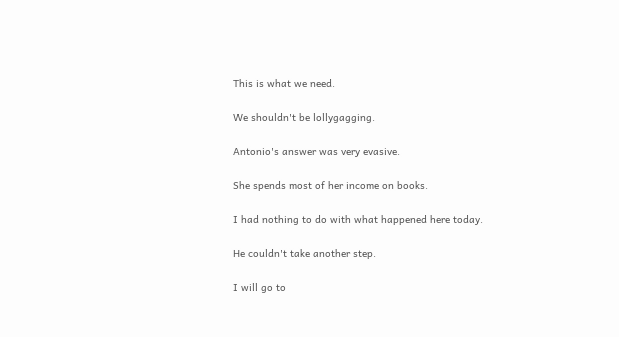This is what we need.

We shouldn't be lollygagging.

Antonio's answer was very evasive.

She spends most of her income on books.

I had nothing to do with what happened here today.

He couldn't take another step.

I will go to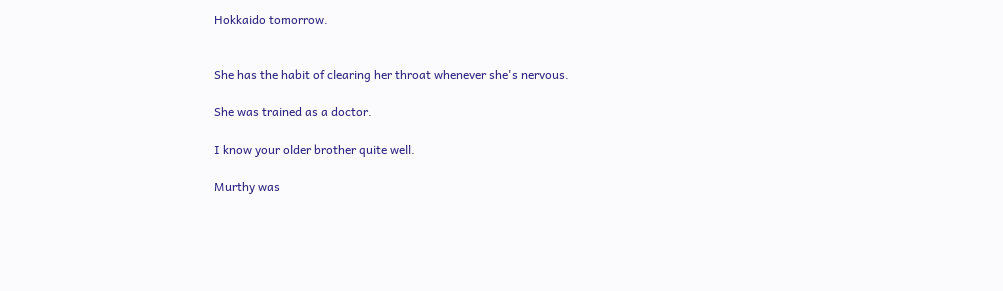Hokkaido tomorrow.


She has the habit of clearing her throat whenever she's nervous.

She was trained as a doctor.

I know your older brother quite well.

Murthy was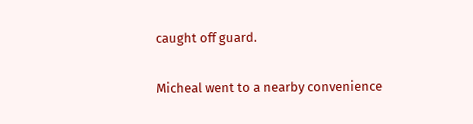caught off guard.

Micheal went to a nearby convenience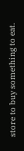store to buy something to eat.